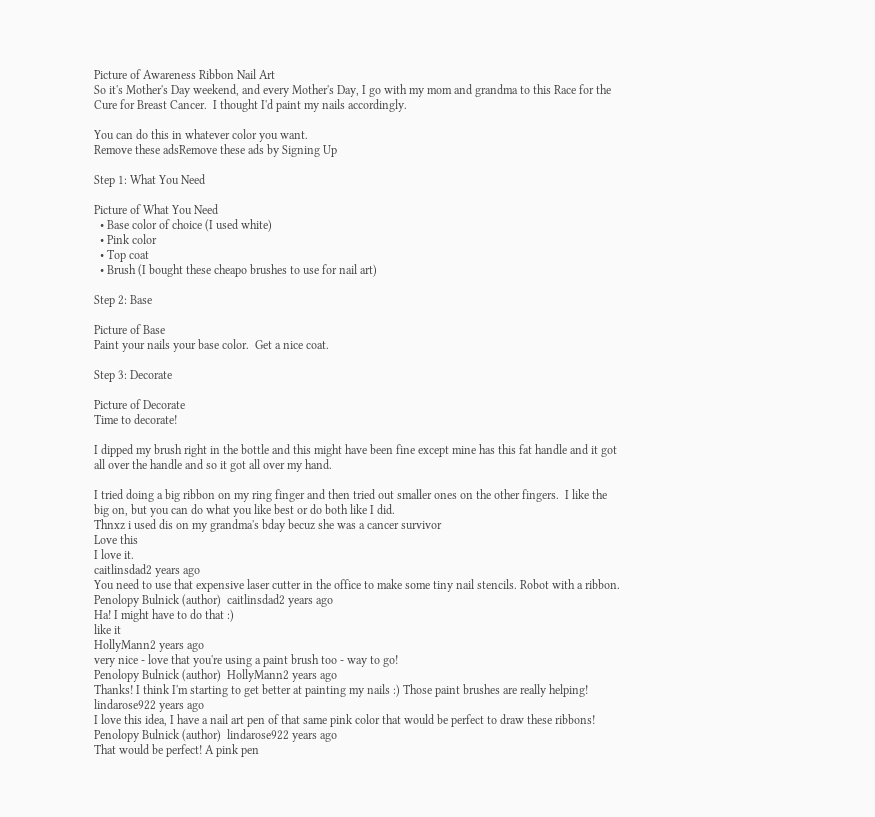Picture of Awareness Ribbon Nail Art
So it's Mother's Day weekend, and every Mother's Day, I go with my mom and grandma to this Race for the Cure for Breast Cancer.  I thought I'd paint my nails accordingly.

You can do this in whatever color you want.
Remove these adsRemove these ads by Signing Up

Step 1: What You Need

Picture of What You Need
  • Base color of choice (I used white)
  • Pink color
  • Top coat
  • Brush (I bought these cheapo brushes to use for nail art)

Step 2: Base

Picture of Base
Paint your nails your base color.  Get a nice coat.

Step 3: Decorate

Picture of Decorate
Time to decorate!

I dipped my brush right in the bottle and this might have been fine except mine has this fat handle and it got all over the handle and so it got all over my hand.

I tried doing a big ribbon on my ring finger and then tried out smaller ones on the other fingers.  I like the big on, but you can do what you like best or do both like I did.
Thnxz i used dis on my grandma's bday becuz she was a cancer survivor
Love this
I love it.
caitlinsdad2 years ago
You need to use that expensive laser cutter in the office to make some tiny nail stencils. Robot with a ribbon.
Penolopy Bulnick (author)  caitlinsdad2 years ago
Ha! I might have to do that :)
like it
HollyMann2 years ago
very nice - love that you're using a paint brush too - way to go!
Penolopy Bulnick (author)  HollyMann2 years ago
Thanks! I think I'm starting to get better at painting my nails :) Those paint brushes are really helping!
lindarose922 years ago
I love this idea, I have a nail art pen of that same pink color that would be perfect to draw these ribbons!
Penolopy Bulnick (author)  lindarose922 years ago
That would be perfect! A pink pen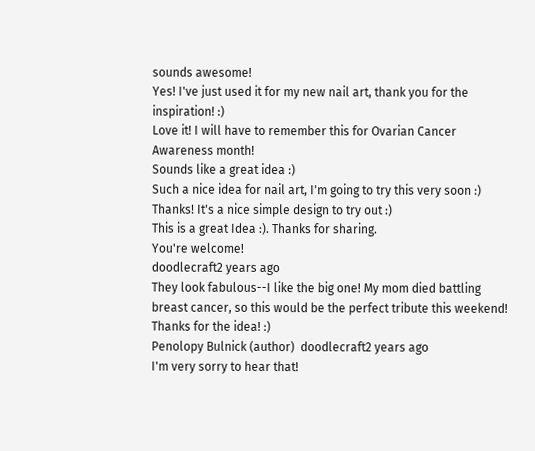sounds awesome!
Yes! I've just used it for my new nail art, thank you for the inspiration! :)
Love it! I will have to remember this for Ovarian Cancer Awareness month!
Sounds like a great idea :)
Such a nice idea for nail art, I'm going to try this very soon :)
Thanks! It's a nice simple design to try out :)
This is a great Idea :). Thanks for sharing.
You're welcome!
doodlecraft2 years ago
They look fabulous--I like the big one! My mom died battling breast cancer, so this would be the perfect tribute this weekend! Thanks for the idea! :)
Penolopy Bulnick (author)  doodlecraft2 years ago
I'm very sorry to hear that!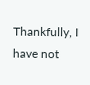Thankfully, I have not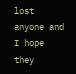lost anyone and I hope they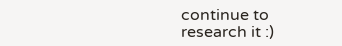continue to research it :)